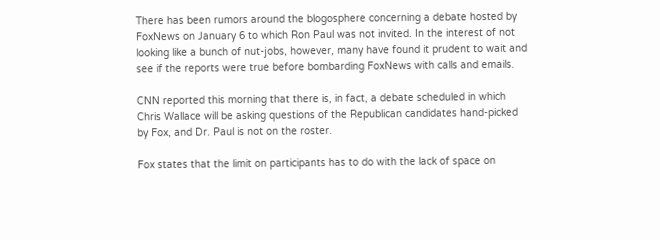There has been rumors around the blogosphere concerning a debate hosted by FoxNews on January 6 to which Ron Paul was not invited. In the interest of not looking like a bunch of nut-jobs, however, many have found it prudent to wait and see if the reports were true before bombarding FoxNews with calls and emails.

CNN reported this morning that there is, in fact, a debate scheduled in which Chris Wallace will be asking questions of the Republican candidates hand-picked by Fox, and Dr. Paul is not on the roster.

Fox states that the limit on participants has to do with the lack of space on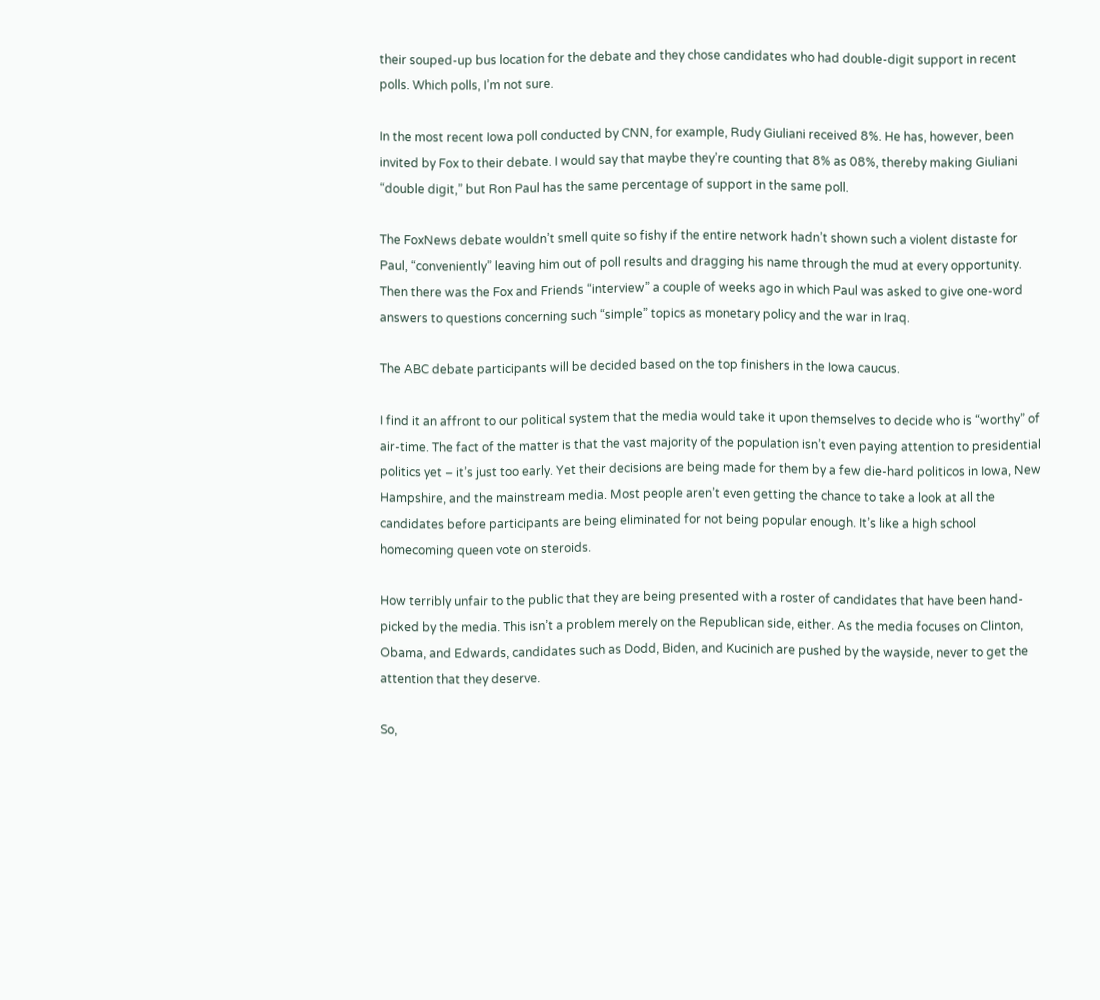their souped-up bus location for the debate and they chose candidates who had double-digit support in recent polls. Which polls, I’m not sure.

In the most recent Iowa poll conducted by CNN, for example, Rudy Giuliani received 8%. He has, however, been invited by Fox to their debate. I would say that maybe they’re counting that 8% as 08%, thereby making Giuliani “double digit,” but Ron Paul has the same percentage of support in the same poll.

The FoxNews debate wouldn’t smell quite so fishy if the entire network hadn’t shown such a violent distaste for Paul, “conveniently” leaving him out of poll results and dragging his name through the mud at every opportunity. Then there was the Fox and Friends “interview” a couple of weeks ago in which Paul was asked to give one-word answers to questions concerning such “simple” topics as monetary policy and the war in Iraq.

The ABC debate participants will be decided based on the top finishers in the Iowa caucus.

I find it an affront to our political system that the media would take it upon themselves to decide who is “worthy” of air-time. The fact of the matter is that the vast majority of the population isn’t even paying attention to presidential politics yet – it’s just too early. Yet their decisions are being made for them by a few die-hard politicos in Iowa, New Hampshire, and the mainstream media. Most people aren’t even getting the chance to take a look at all the candidates before participants are being eliminated for not being popular enough. It’s like a high school homecoming queen vote on steroids.

How terribly unfair to the public that they are being presented with a roster of candidates that have been hand-picked by the media. This isn’t a problem merely on the Republican side, either. As the media focuses on Clinton, Obama, and Edwards, candidates such as Dodd, Biden, and Kucinich are pushed by the wayside, never to get the attention that they deserve.

So,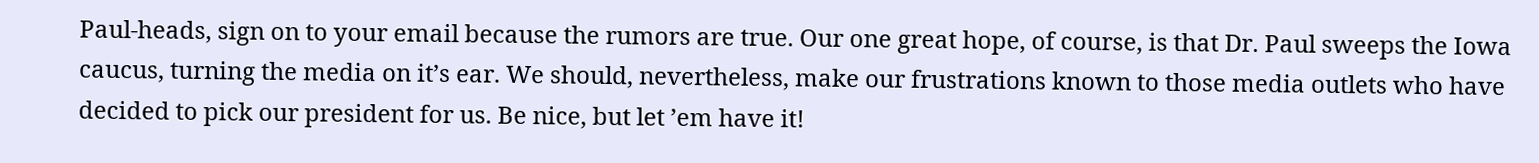Paul-heads, sign on to your email because the rumors are true. Our one great hope, of course, is that Dr. Paul sweeps the Iowa caucus, turning the media on it’s ear. We should, nevertheless, make our frustrations known to those media outlets who have decided to pick our president for us. Be nice, but let ’em have it!